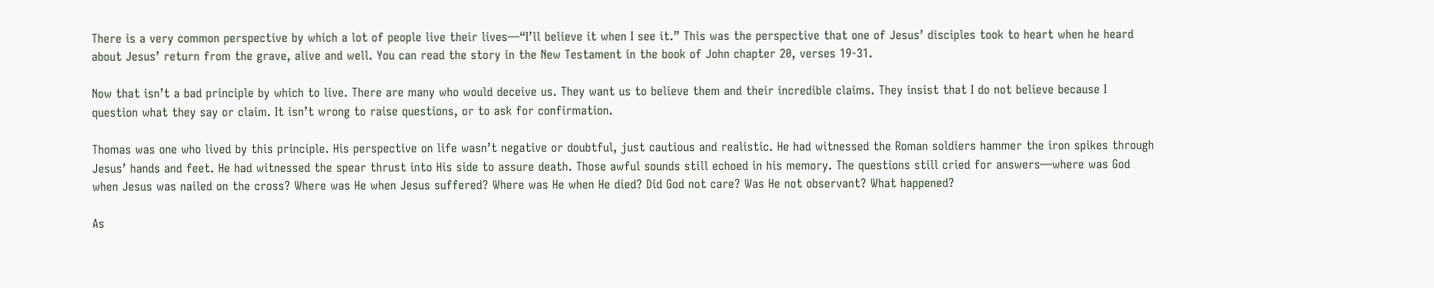There is a very common perspective by which a lot of people live their lives—“I’ll believe it when I see it.” This was the perspective that one of Jesus’ disciples took to heart when he heard about Jesus’ return from the grave, alive and well. You can read the story in the New Testament in the book of John chapter 20, verses 19-31.

Now that isn’t a bad principle by which to live. There are many who would deceive us. They want us to believe them and their incredible claims. They insist that I do not believe because I question what they say or claim. It isn’t wrong to raise questions, or to ask for confirmation.

Thomas was one who lived by this principle. His perspective on life wasn’t negative or doubtful, just cautious and realistic. He had witnessed the Roman soldiers hammer the iron spikes through Jesus’ hands and feet. He had witnessed the spear thrust into His side to assure death. Those awful sounds still echoed in his memory. The questions still cried for answers—where was God when Jesus was nailed on the cross? Where was He when Jesus suffered? Where was He when He died? Did God not care? Was He not observant? What happened?

As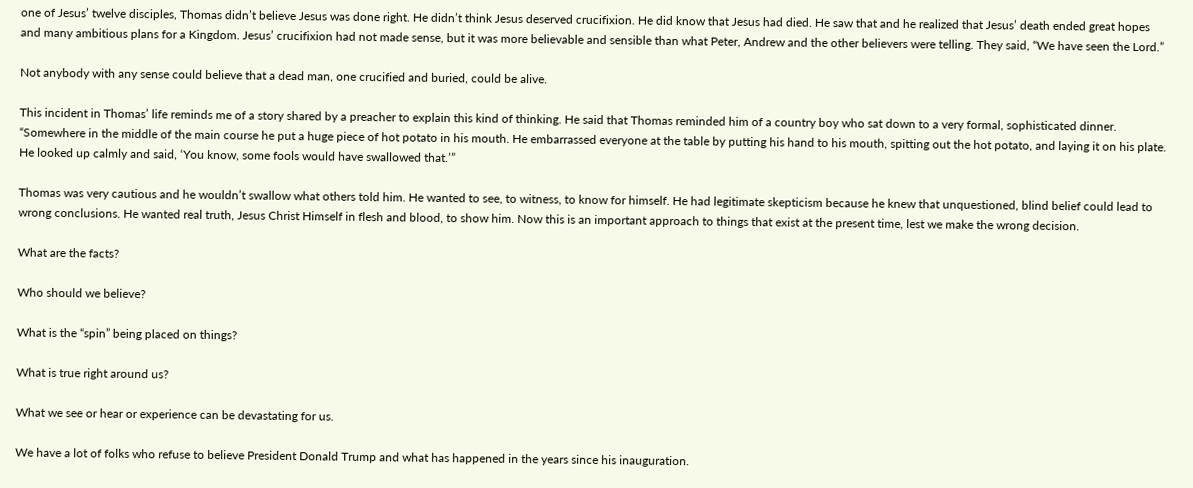one of Jesus’ twelve disciples, Thomas didn’t believe Jesus was done right. He didn’t think Jesus deserved crucifixion. He did know that Jesus had died. He saw that and he realized that Jesus’ death ended great hopes and many ambitious plans for a Kingdom. Jesus’ crucifixion had not made sense, but it was more believable and sensible than what Peter, Andrew and the other believers were telling. They said, “We have seen the Lord.”

Not anybody with any sense could believe that a dead man, one crucified and buried, could be alive.

This incident in Thomas’ life reminds me of a story shared by a preacher to explain this kind of thinking. He said that Thomas reminded him of a country boy who sat down to a very formal, sophisticated dinner. “Somewhere in the middle of the main course he put a huge piece of hot potato in his mouth. He embarrassed everyone at the table by putting his hand to his mouth, spitting out the hot potato, and laying it on his plate. He looked up calmly and said, ‘You know, some fools would have swallowed that.’”

Thomas was very cautious and he wouldn’t swallow what others told him. He wanted to see, to witness, to know for himself. He had legitimate skepticism because he knew that unquestioned, blind belief could lead to wrong conclusions. He wanted real truth, Jesus Christ Himself in flesh and blood, to show him. Now this is an important approach to things that exist at the present time, lest we make the wrong decision.

What are the facts?

Who should we believe?

What is the “spin” being placed on things?

What is true right around us?

What we see or hear or experience can be devastating for us.

We have a lot of folks who refuse to believe President Donald Trump and what has happened in the years since his inauguration.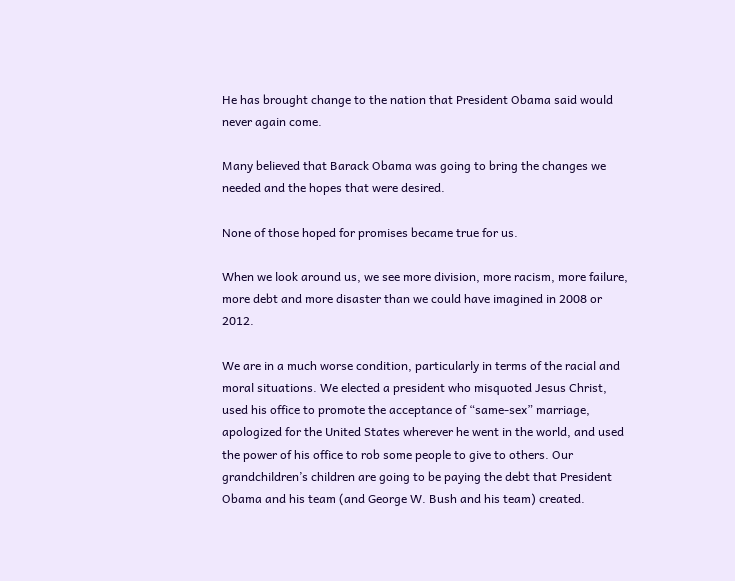He has brought change to the nation that President Obama said would never again come.

Many believed that Barack Obama was going to bring the changes we needed and the hopes that were desired.

None of those hoped for promises became true for us.

When we look around us, we see more division, more racism, more failure, more debt and more disaster than we could have imagined in 2008 or 2012.

We are in a much worse condition, particularly in terms of the racial and moral situations. We elected a president who misquoted Jesus Christ, used his office to promote the acceptance of “same-sex” marriage, apologized for the United States wherever he went in the world, and used the power of his office to rob some people to give to others. Our grandchildren’s children are going to be paying the debt that President Obama and his team (and George W. Bush and his team) created.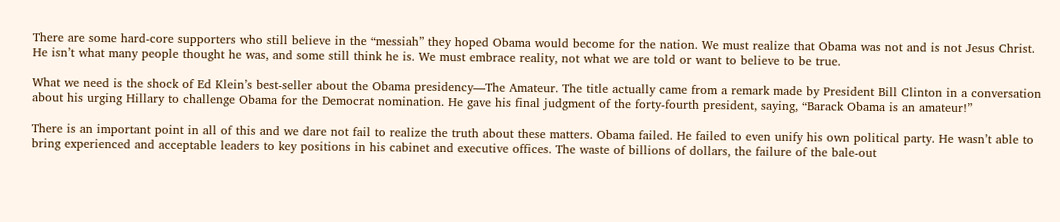There are some hard-core supporters who still believe in the “messiah” they hoped Obama would become for the nation. We must realize that Obama was not and is not Jesus Christ. He isn’t what many people thought he was, and some still think he is. We must embrace reality, not what we are told or want to believe to be true.

What we need is the shock of Ed Klein’s best-seller about the Obama presidency—The Amateur. The title actually came from a remark made by President Bill Clinton in a conversation about his urging Hillary to challenge Obama for the Democrat nomination. He gave his final judgment of the forty-fourth president, saying, “Barack Obama is an amateur!”

There is an important point in all of this and we dare not fail to realize the truth about these matters. Obama failed. He failed to even unify his own political party. He wasn’t able to bring experienced and acceptable leaders to key positions in his cabinet and executive offices. The waste of billions of dollars, the failure of the bale-out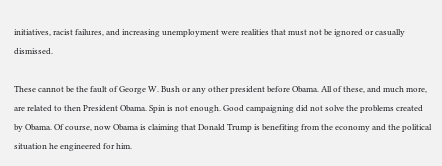initiatives, racist failures, and increasing unemployment were realities that must not be ignored or casually dismissed.

These cannot be the fault of George W. Bush or any other president before Obama. All of these, and much more, are related to then President Obama. Spin is not enough. Good campaigning did not solve the problems created by Obama. Of course, now Obama is claiming that Donald Trump is benefiting from the economy and the political situation he engineered for him.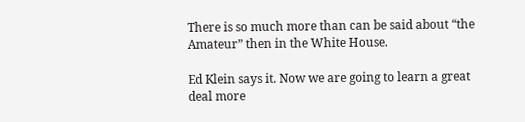There is so much more than can be said about “the Amateur” then in the White House.

Ed Klein says it. Now we are going to learn a great deal more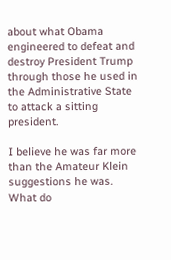about what Obama engineered to defeat and destroy President Trump through those he used in the Administrative State to attack a sitting president.

I believe he was far more than the Amateur Klein suggestions he was. What do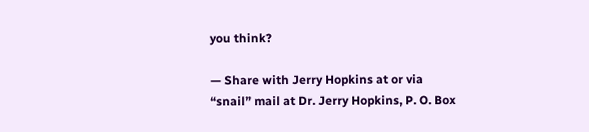you think?

— Share with Jerry Hopkins at or via “snail” mail at Dr. Jerry Hopkins, P. O. Box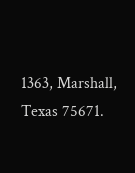1363, Marshall, Texas 75671.